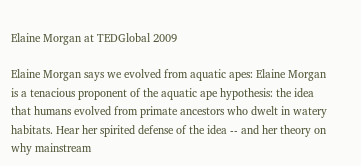Elaine Morgan at TEDGlobal 2009

Elaine Morgan says we evolved from aquatic apes: Elaine Morgan is a tenacious proponent of the aquatic ape hypothesis: the idea that humans evolved from primate ancestors who dwelt in watery habitats. Hear her spirited defense of the idea -- and her theory on why mainstream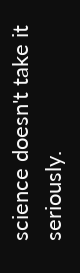science doesn't take it seriously.